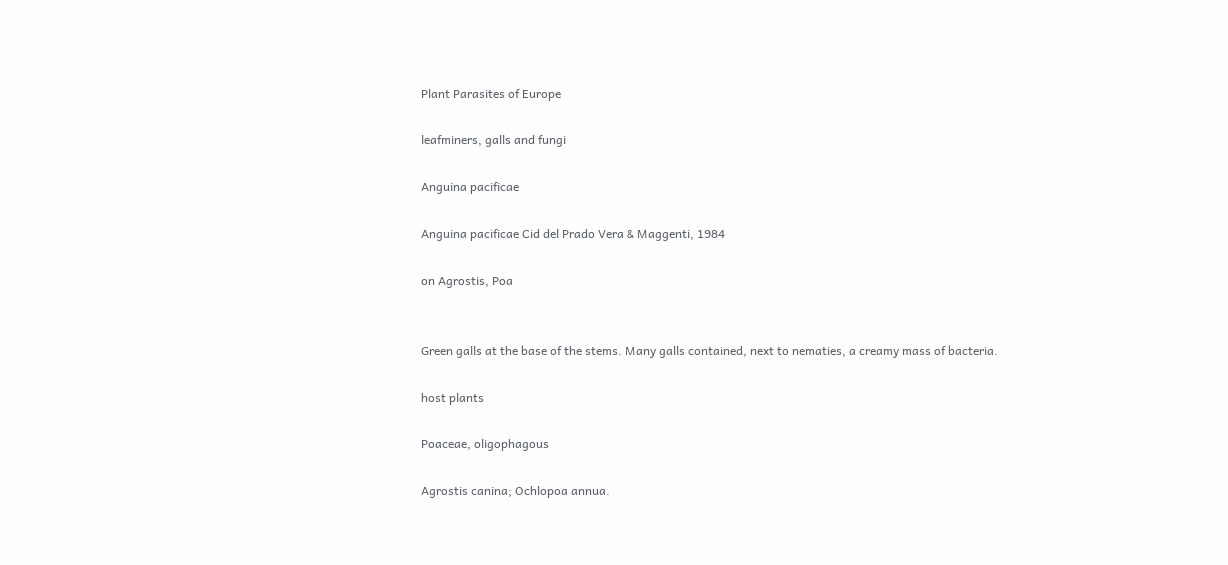Plant Parasites of Europe

leafminers, galls and fungi

Anguina pacificae

Anguina pacificae Cid del Prado Vera & Maggenti, 1984

on Agrostis, Poa


Green galls at the base of the stems. Many galls contained, next to nematies, a creamy mass of bacteria.

host plants

Poaceae, oligophagous

Agrostis canina; Ochlopoa annua.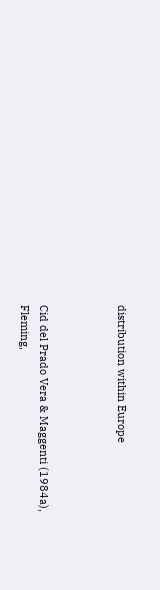distribution within Europe



Cid del Prado Vera & Maggenti (1984a), Fleming,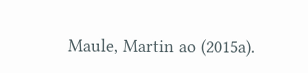Maule, Martin ao (2015a).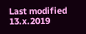Last modified 13.x.2019